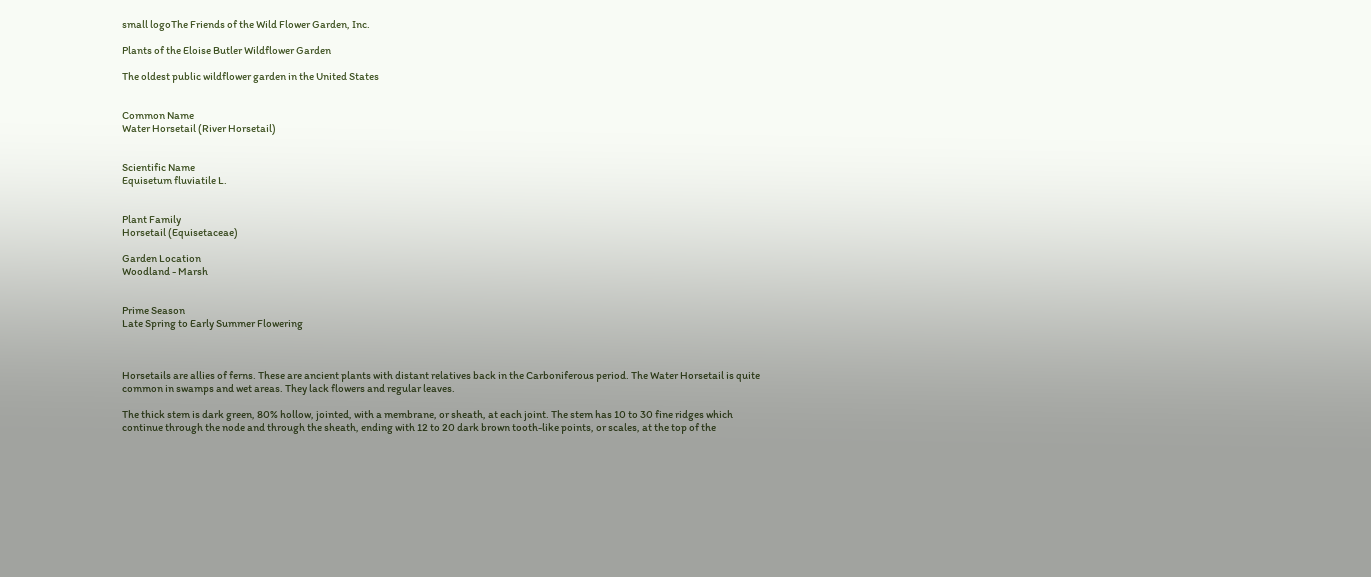small logoThe Friends of the Wild Flower Garden, Inc.

Plants of the Eloise Butler Wildflower Garden

The oldest public wildflower garden in the United States


Common Name
Water Horsetail (River Horsetail)


Scientific Name
Equisetum fluviatile L.


Plant Family
Horsetail (Equisetaceae)

Garden Location
Woodland - Marsh


Prime Season
Late Spring to Early Summer Flowering



Horsetails are allies of ferns. These are ancient plants with distant relatives back in the Carboniferous period. The Water Horsetail is quite common in swamps and wet areas. They lack flowers and regular leaves.

The thick stem is dark green, 80% hollow, jointed, with a membrane, or sheath, at each joint. The stem has 10 to 30 fine ridges which continue through the node and through the sheath, ending with 12 to 20 dark brown tooth-like points, or scales, at the top of the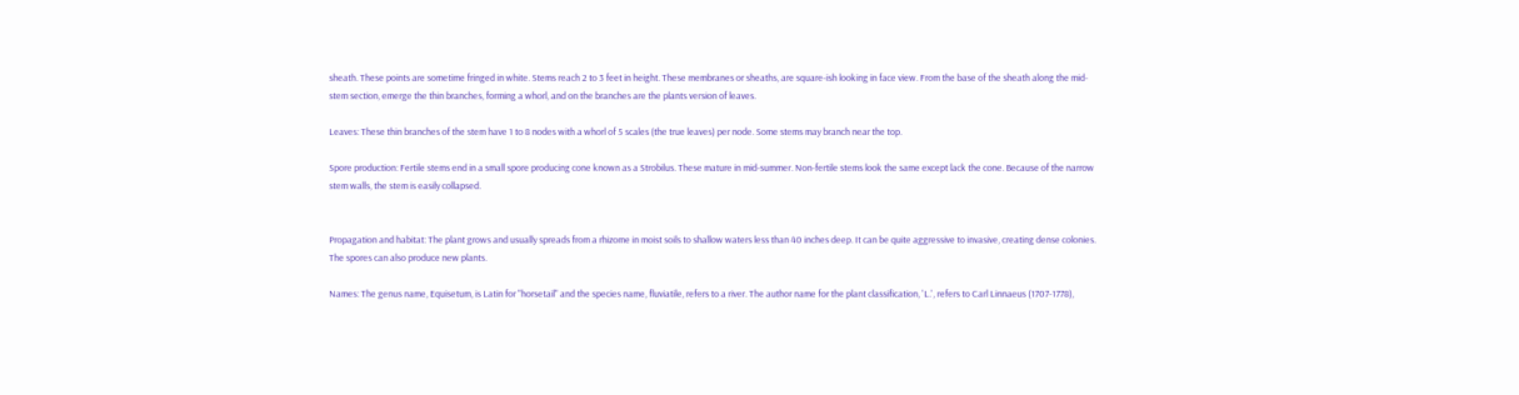sheath. These points are sometime fringed in white. Stems reach 2 to 3 feet in height. These membranes or sheaths, are square-ish looking in face view. From the base of the sheath along the mid-stem section, emerge the thin branches, forming a whorl, and on the branches are the plants version of leaves.

Leaves: These thin branches of the stem have 1 to 8 nodes with a whorl of 5 scales (the true leaves) per node. Some stems may branch near the top.

Spore production: Fertile stems end in a small spore producing cone known as a Strobilus. These mature in mid-summer. Non-fertile stems look the same except lack the cone. Because of the narrow stem walls, the stem is easily collapsed.


Propagation and habitat: The plant grows and usually spreads from a rhizome in moist soils to shallow waters less than 40 inches deep. It can be quite aggressive to invasive, creating dense colonies. The spores can also produce new plants.

Names: The genus name, Equisetum, is Latin for "horsetail" and the species name, fluviatile, refers to a river. The author name for the plant classification, 'L.', refers to Carl Linnaeus (1707-1778),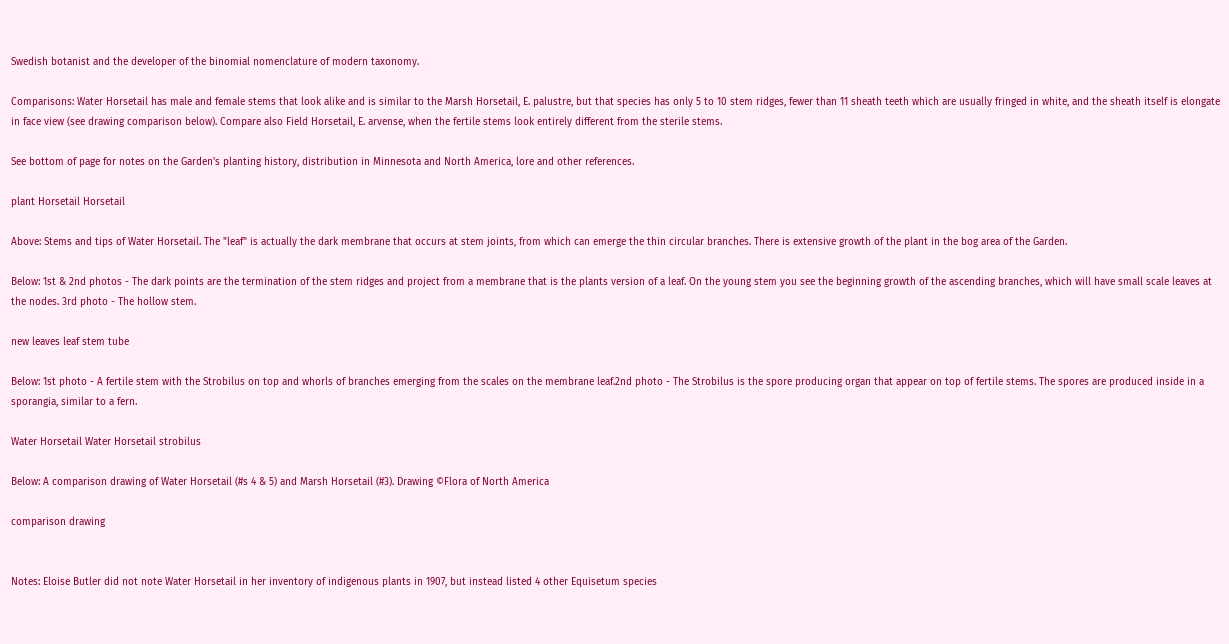Swedish botanist and the developer of the binomial nomenclature of modern taxonomy.

Comparisons: Water Horsetail has male and female stems that look alike and is similar to the Marsh Horsetail, E. palustre, but that species has only 5 to 10 stem ridges, fewer than 11 sheath teeth which are usually fringed in white, and the sheath itself is elongate in face view (see drawing comparison below). Compare also Field Horsetail, E. arvense, when the fertile stems look entirely different from the sterile stems.

See bottom of page for notes on the Garden's planting history, distribution in Minnesota and North America, lore and other references.

plant Horsetail Horsetail

Above: Stems and tips of Water Horsetail. The "leaf" is actually the dark membrane that occurs at stem joints, from which can emerge the thin circular branches. There is extensive growth of the plant in the bog area of the Garden.

Below: 1st & 2nd photos - The dark points are the termination of the stem ridges and project from a membrane that is the plants version of a leaf. On the young stem you see the beginning growth of the ascending branches, which will have small scale leaves at the nodes. 3rd photo - The hollow stem.

new leaves leaf stem tube

Below: 1st photo - A fertile stem with the Strobilus on top and whorls of branches emerging from the scales on the membrane leaf.2nd photo - The Strobilus is the spore producing organ that appear on top of fertile stems. The spores are produced inside in a sporangia, similar to a fern.

Water Horsetail Water Horsetail strobilus

Below: A comparison drawing of Water Horsetail (#s 4 & 5) and Marsh Horsetail (#3). Drawing ©Flora of North America

comparison drawing


Notes: Eloise Butler did not note Water Horsetail in her inventory of indigenous plants in 1907, but instead listed 4 other Equisetum species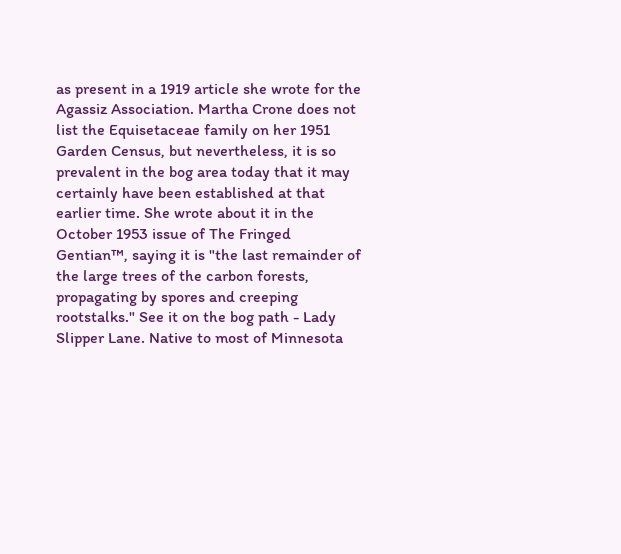as present in a 1919 article she wrote for the Agassiz Association. Martha Crone does not list the Equisetaceae family on her 1951 Garden Census, but nevertheless, it is so prevalent in the bog area today that it may certainly have been established at that earlier time. She wrote about it in the October 1953 issue of The Fringed Gentian™, saying it is "the last remainder of the large trees of the carbon forests, propagating by spores and creeping rootstalks." See it on the bog path - Lady Slipper Lane. Native to most of Minnesota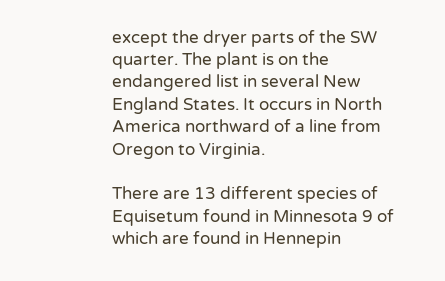except the dryer parts of the SW quarter. The plant is on the endangered list in several New England States. It occurs in North America northward of a line from Oregon to Virginia.

There are 13 different species of Equisetum found in Minnesota 9 of which are found in Hennepin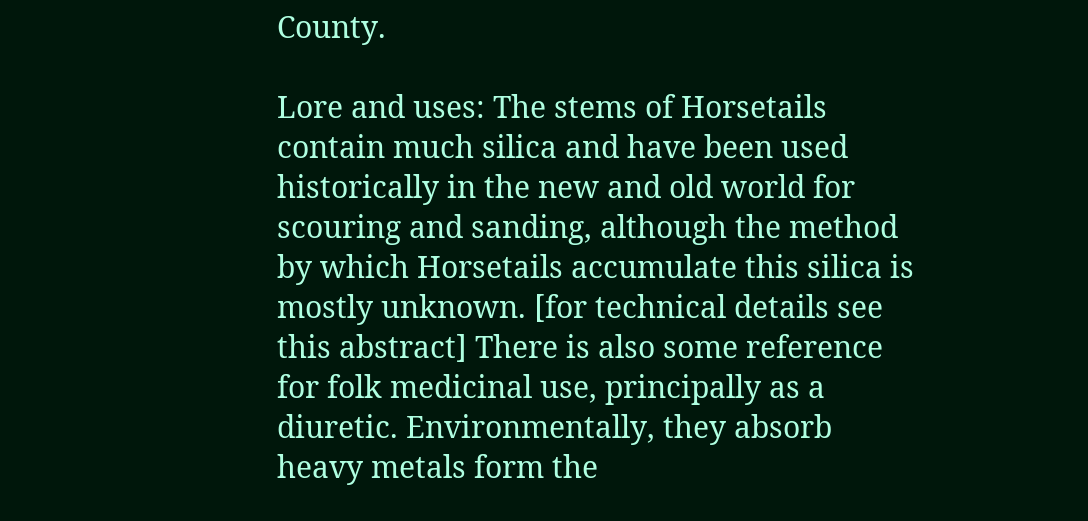County.

Lore and uses: The stems of Horsetails contain much silica and have been used historically in the new and old world for scouring and sanding, although the method by which Horsetails accumulate this silica is mostly unknown. [for technical details see this abstract] There is also some reference for folk medicinal use, principally as a diuretic. Environmentally, they absorb heavy metals form the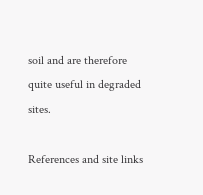soil and are therefore quite useful in degraded sites.

References and site links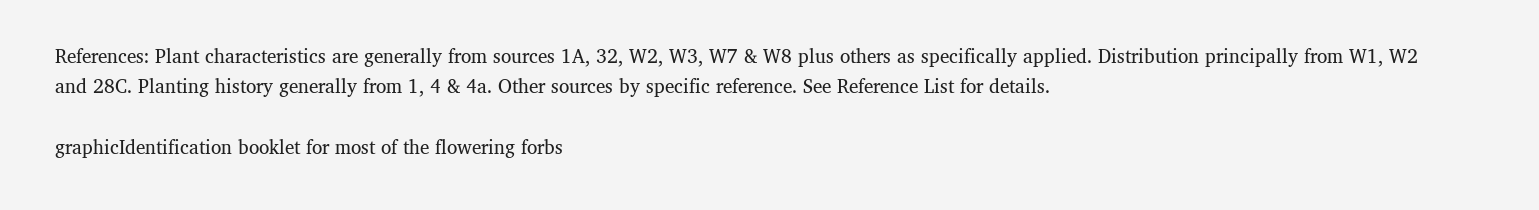References: Plant characteristics are generally from sources 1A, 32, W2, W3, W7 & W8 plus others as specifically applied. Distribution principally from W1, W2 and 28C. Planting history generally from 1, 4 & 4a. Other sources by specific reference. See Reference List for details.

graphicIdentification booklet for most of the flowering forbs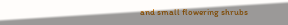and small flowering shrubs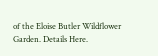of the Eloise Butler Wildflower Garden. Details Here.